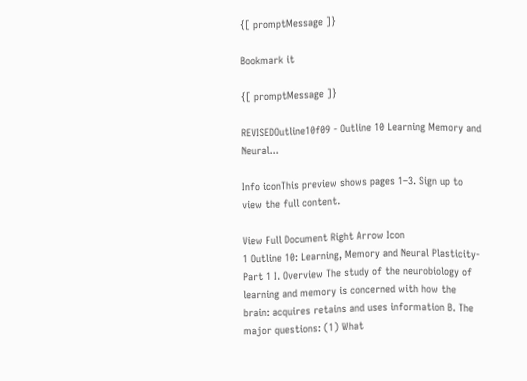{[ promptMessage ]}

Bookmark it

{[ promptMessage ]}

REVISEDOutline10f09 - Outline 10 Learning Memory and Neural...

Info iconThis preview shows pages 1–3. Sign up to view the full content.

View Full Document Right Arrow Icon
1 Outline 10: Learning, Memory and Neural Plasticity- Part 1 I. Overview The study of the neurobiology of learning and memory is concerned with how the brain: acquires retains and uses information B. The major questions: (1) What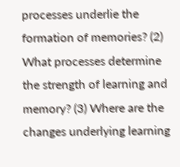processes underlie the formation of memories? (2) What processes determine the strength of learning and memory? (3) Where are the changes underlying learning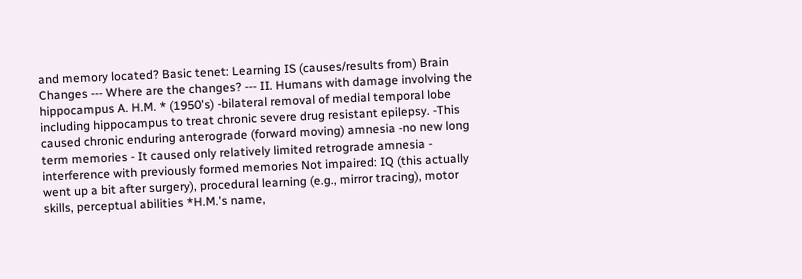and memory located? Basic tenet: Learning IS (causes/results from) Brain Changes --- Where are the changes? --- II. Humans with damage involving the hippocampus A. H.M. * (1950's) -bilateral removal of medial temporal lobe including hippocampus to treat chronic severe drug resistant epilepsy. -This caused chronic enduring anterograde (forward moving) amnesia -no new long term memories - It caused only relatively limited retrograde amnesia - interference with previously formed memories Not impaired: IQ (this actually went up a bit after surgery), procedural learning (e.g., mirror tracing), motor skills, perceptual abilities *H.M.'s name,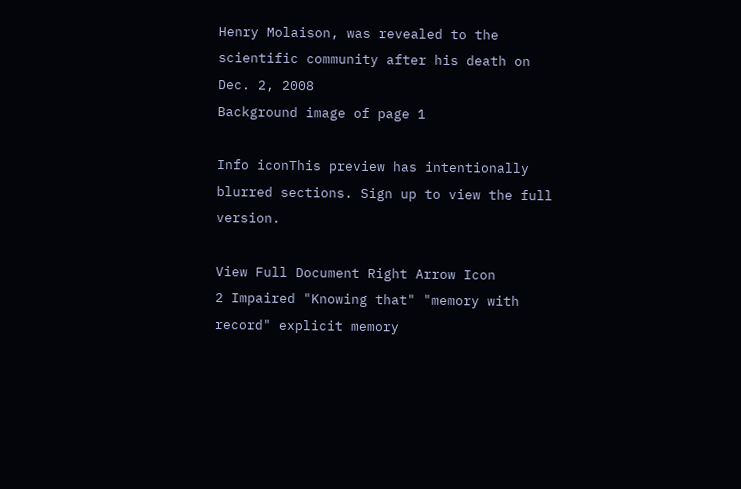Henry Molaison, was revealed to the scientific community after his death on Dec. 2, 2008
Background image of page 1

Info iconThis preview has intentionally blurred sections. Sign up to view the full version.

View Full Document Right Arrow Icon
2 Impaired "Knowing that" "memory with record" explicit memory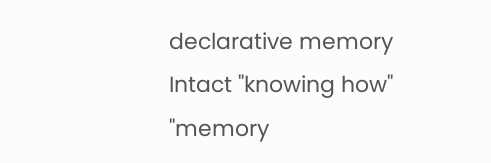declarative memory Intact "knowing how" "memory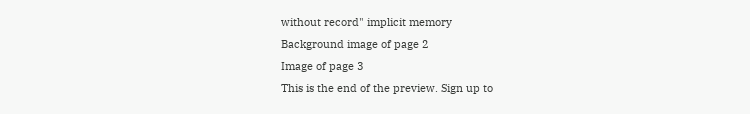without record" implicit memory
Background image of page 2
Image of page 3
This is the end of the preview. Sign up to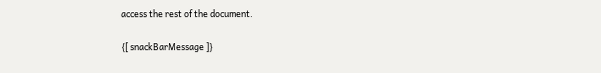access the rest of the document.

{[ snackBarMessage ]}